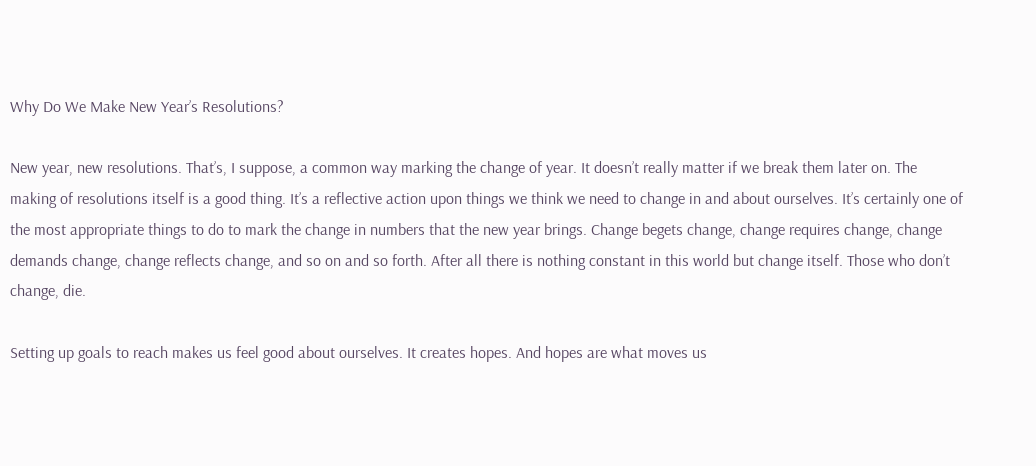Why Do We Make New Year’s Resolutions?

New year, new resolutions. That’s, I suppose, a common way marking the change of year. It doesn’t really matter if we break them later on. The making of resolutions itself is a good thing. It’s a reflective action upon things we think we need to change in and about ourselves. It’s certainly one of the most appropriate things to do to mark the change in numbers that the new year brings. Change begets change, change requires change, change demands change, change reflects change, and so on and so forth. After all there is nothing constant in this world but change itself. Those who don’t change, die.

Setting up goals to reach makes us feel good about ourselves. It creates hopes. And hopes are what moves us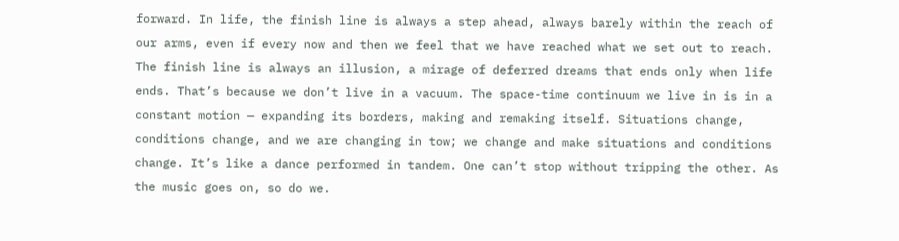forward. In life, the finish line is always a step ahead, always barely within the reach of our arms, even if every now and then we feel that we have reached what we set out to reach. The finish line is always an illusion, a mirage of deferred dreams that ends only when life ends. That’s because we don’t live in a vacuum. The space-time continuum we live in is in a constant motion — expanding its borders, making and remaking itself. Situations change, conditions change, and we are changing in tow; we change and make situations and conditions change. It’s like a dance performed in tandem. One can’t stop without tripping the other. As the music goes on, so do we.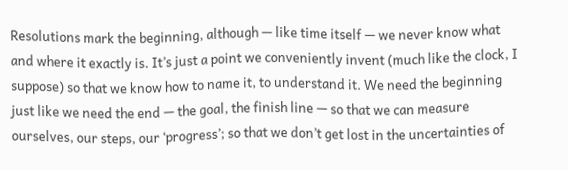Resolutions mark the beginning, although — like time itself — we never know what and where it exactly is. It’s just a point we conveniently invent (much like the clock, I suppose) so that we know how to name it, to understand it. We need the beginning just like we need the end — the goal, the finish line — so that we can measure ourselves, our steps, our ‘progress’; so that we don’t get lost in the uncertainties of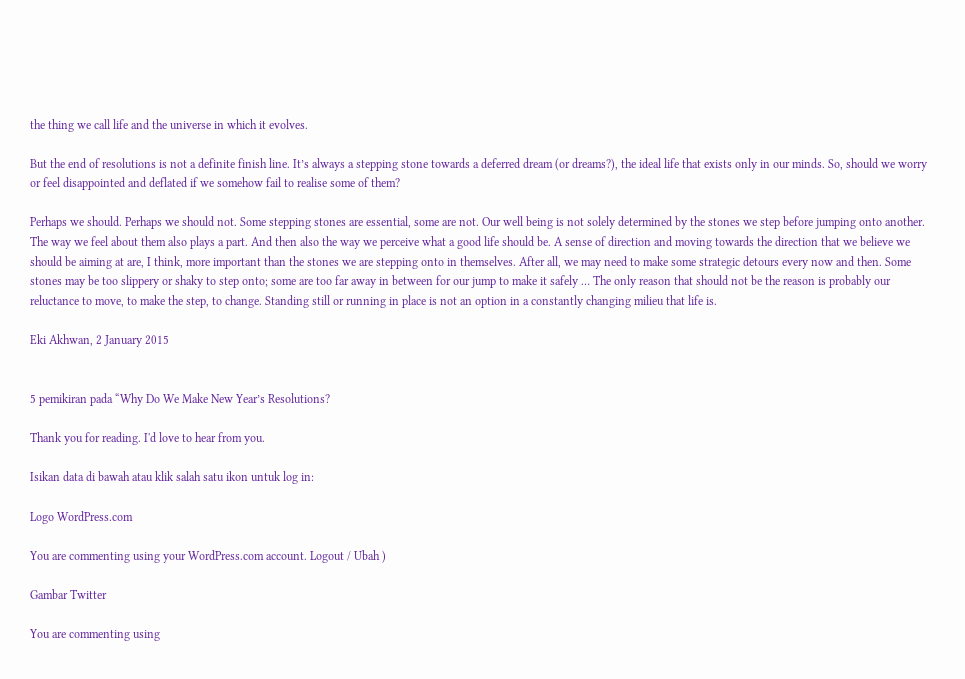the thing we call life and the universe in which it evolves.

But the end of resolutions is not a definite finish line. It’s always a stepping stone towards a deferred dream (or dreams?), the ideal life that exists only in our minds. So, should we worry or feel disappointed and deflated if we somehow fail to realise some of them?

Perhaps we should. Perhaps we should not. Some stepping stones are essential, some are not. Our well being is not solely determined by the stones we step before jumping onto another. The way we feel about them also plays a part. And then also the way we perceive what a good life should be. A sense of direction and moving towards the direction that we believe we should be aiming at are, I think, more important than the stones we are stepping onto in themselves. After all, we may need to make some strategic detours every now and then. Some stones may be too slippery or shaky to step onto; some are too far away in between for our jump to make it safely … The only reason that should not be the reason is probably our reluctance to move, to make the step, to change. Standing still or running in place is not an option in a constantly changing milieu that life is.

Eki Akhwan, 2 January 2015


5 pemikiran pada “Why Do We Make New Year’s Resolutions?

Thank you for reading. I'd love to hear from you.

Isikan data di bawah atau klik salah satu ikon untuk log in:

Logo WordPress.com

You are commenting using your WordPress.com account. Logout / Ubah )

Gambar Twitter

You are commenting using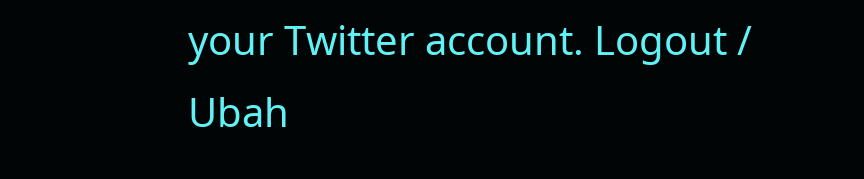your Twitter account. Logout / Ubah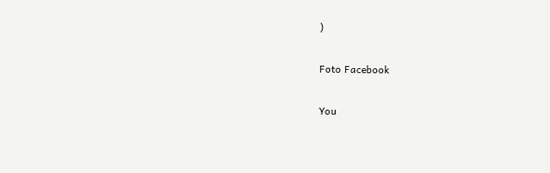)

Foto Facebook

You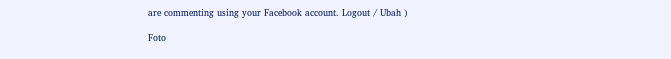are commenting using your Facebook account. Logout / Ubah )

Foto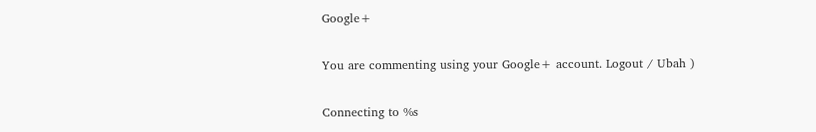Google+

You are commenting using your Google+ account. Logout / Ubah )

Connecting to %s